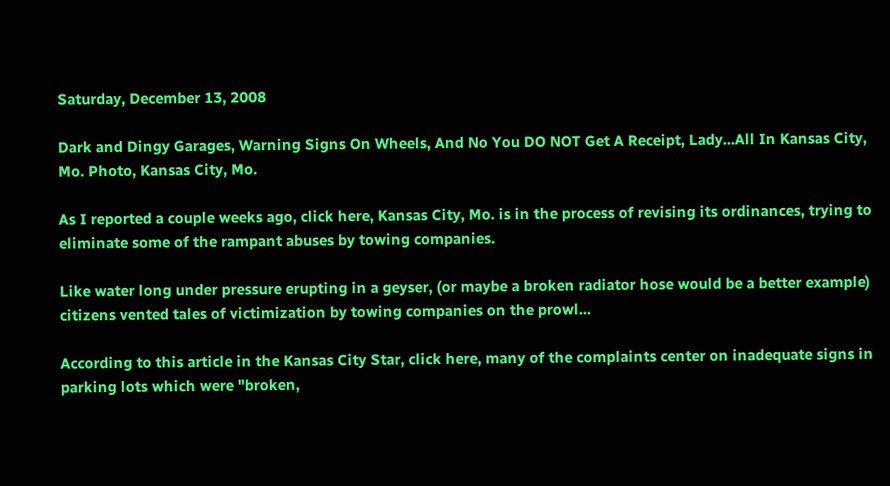Saturday, December 13, 2008

Dark and Dingy Garages, Warning Signs On Wheels, And No You DO NOT Get A Receipt, Lady...All In Kansas City, Mo. Photo, Kansas City, Mo.

As I reported a couple weeks ago, click here, Kansas City, Mo. is in the process of revising its ordinances, trying to eliminate some of the rampant abuses by towing companies.

Like water long under pressure erupting in a geyser, (or maybe a broken radiator hose would be a better example) citizens vented tales of victimization by towing companies on the prowl...

According to this article in the Kansas City Star, click here, many of the complaints center on inadequate signs in parking lots which were "broken,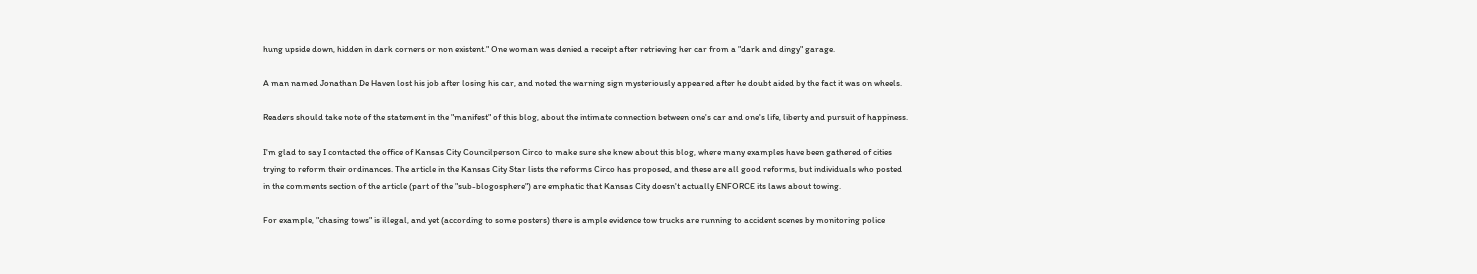hung upside down, hidden in dark corners or non existent." One woman was denied a receipt after retrieving her car from a "dark and dingy" garage.

A man named Jonathan De Haven lost his job after losing his car, and noted the warning sign mysteriously appeared after he doubt aided by the fact it was on wheels.

Readers should take note of the statement in the "manifest" of this blog, about the intimate connection between one's car and one's life, liberty and pursuit of happiness.

I'm glad to say I contacted the office of Kansas City Councilperson Circo to make sure she knew about this blog, where many examples have been gathered of cities trying to reform their ordinances. The article in the Kansas City Star lists the reforms Circo has proposed, and these are all good reforms, but individuals who posted in the comments section of the article (part of the "sub-blogosphere") are emphatic that Kansas City doesn't actually ENFORCE its laws about towing.

For example, "chasing tows" is illegal, and yet (according to some posters) there is ample evidence tow trucks are running to accident scenes by monitoring police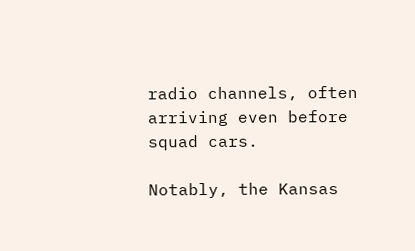radio channels, often arriving even before squad cars.

Notably, the Kansas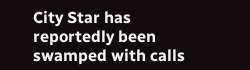City Star has reportedly been swamped with calls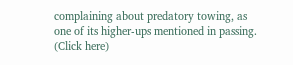complaining about predatory towing, as one of its higher-ups mentioned in passing. (Click here)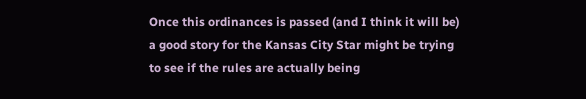Once this ordinances is passed (and I think it will be) a good story for the Kansas City Star might be trying to see if the rules are actually being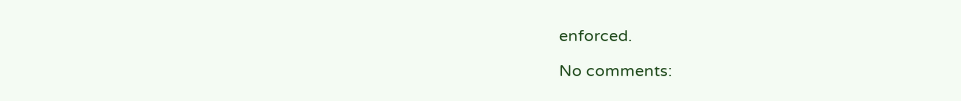enforced.

No comments: